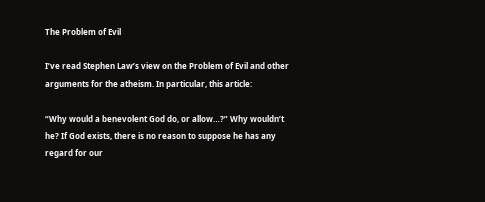The Problem of Evil

I’ve read Stephen Law’s view on the Problem of Evil and other arguments for the atheism. In particular, this article:

“Why would a benevolent God do, or allow…?” Why wouldn’t he? If God exists, there is no reason to suppose he has any regard for our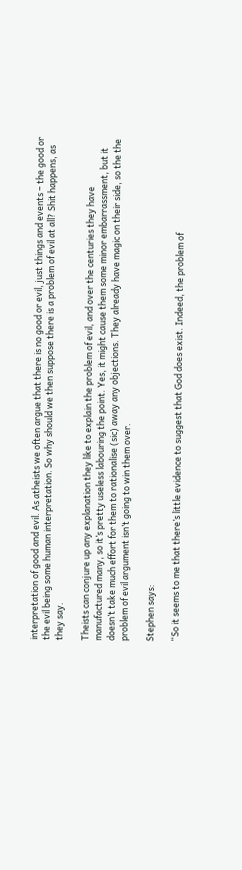interpretation of good and evil. As atheists we often argue that there is no good or evil, just things and events – the good or the evil being some human interpretation. So why should we then suppose there is a problem of evil at all? Shit happens, as they say.

Theists can conjure up any explanation they like to explain the problem of evil, and over the centuries they have manufactured many, so it’s pretty useless labouring the point. Yes, it might cause them some minor embarrassment, but it doesn’t take much effort for them to rationalise (sic) away any objections. They already have magic on their side, so the the problem of evil argument isn’t going to win them over.

Stephen says:

“So it seems to me that there’s little evidence to suggest that God does exist. Indeed, the problem of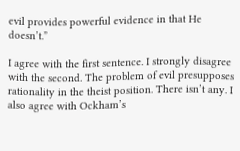evil provides powerful evidence in that He doesn’t.”

I agree with the first sentence. I strongly disagree with the second. The problem of evil presupposes rationality in the theist position. There isn’t any. I also agree with Ockham’s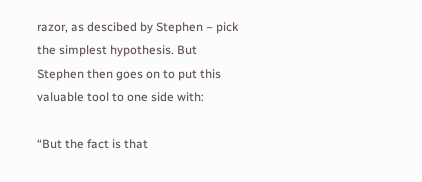razor, as descibed by Stephen – pick the simplest hypothesis. But Stephen then goes on to put this valuable tool to one side with:

“But the fact is that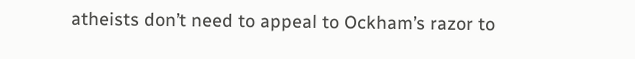atheists don’t need to appeal to Ockham’s razor to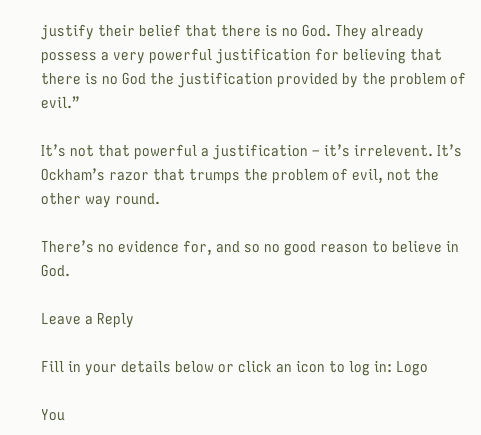justify their belief that there is no God. They already possess a very powerful justification for believing that there is no God the justification provided by the problem of evil.”

It’s not that powerful a justification – it’s irrelevent. It’s Ockham’s razor that trumps the problem of evil, not the other way round.

There’s no evidence for, and so no good reason to believe in God.

Leave a Reply

Fill in your details below or click an icon to log in: Logo

You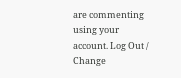are commenting using your account. Log Out /  Change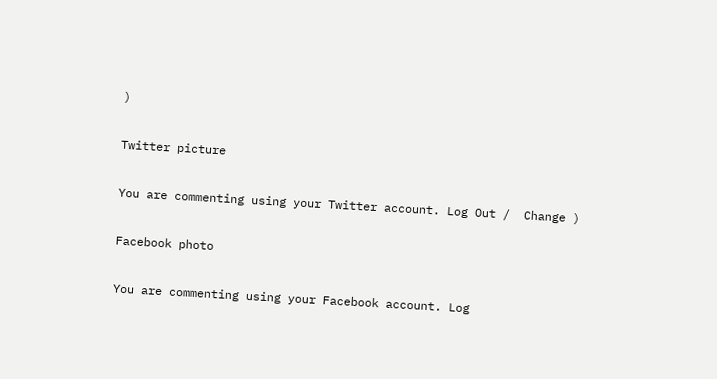)

Twitter picture

You are commenting using your Twitter account. Log Out /  Change )

Facebook photo

You are commenting using your Facebook account. Log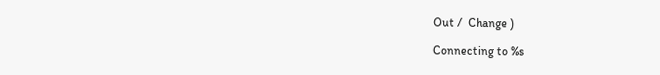Out /  Change )

Connecting to %s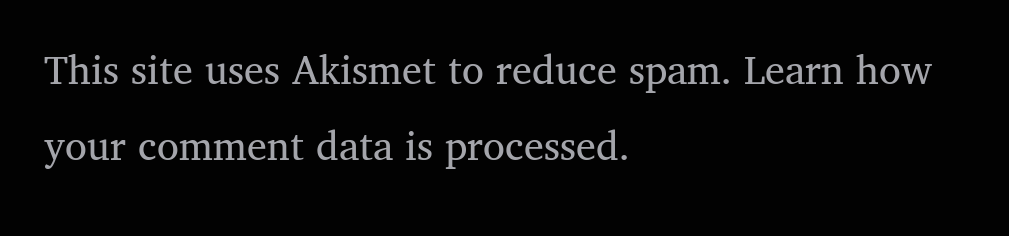This site uses Akismet to reduce spam. Learn how your comment data is processed.